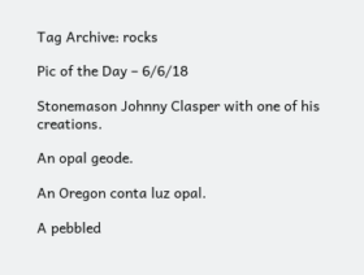Tag Archive: rocks

Pic of the Day – 6/6/18

Stonemason Johnny Clasper with one of his creations.

An opal geode.

An Oregon conta luz opal.

A pebbled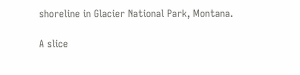shoreline in Glacier National Park, Montana.

A slice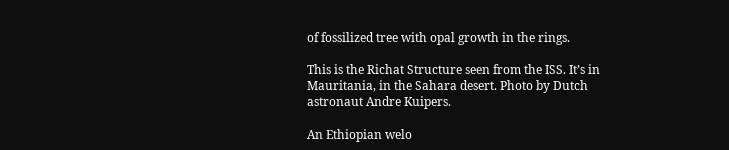of fossilized tree with opal growth in the rings.

This is the Richat Structure seen from the ISS. It’s in Mauritania, in the Sahara desert. Photo by Dutch astronaut Andre Kuipers.

An Ethiopian welo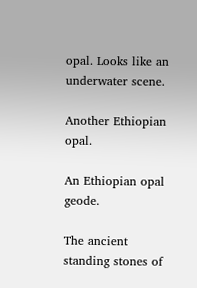opal. Looks like an underwater scene.

Another Ethiopian opal.

An Ethiopian opal geode.

The ancient standing stones of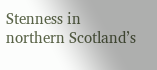Stenness in northern Scotland’s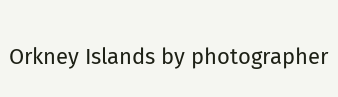Orkney Islands by photographer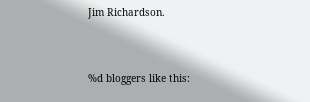Jim Richardson.


%d bloggers like this: